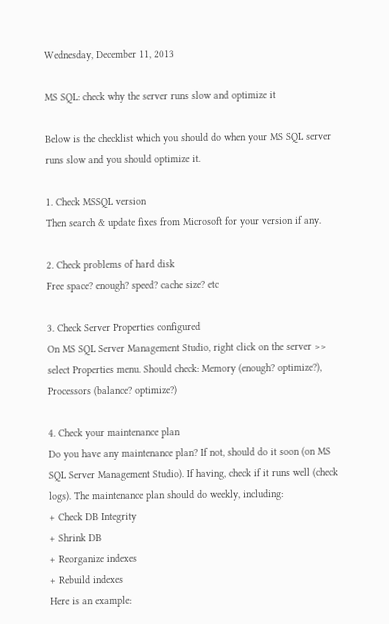Wednesday, December 11, 2013

MS SQL: check why the server runs slow and optimize it

Below is the checklist which you should do when your MS SQL server runs slow and you should optimize it.

1. Check MSSQL version
Then search & update fixes from Microsoft for your version if any.

2. Check problems of hard disk
Free space? enough? speed? cache size? etc

3. Check Server Properties configured
On MS SQL Server Management Studio, right click on the server >> select Properties menu. Should check: Memory (enough? optimize?), Processors (balance? optimize?)

4. Check your maintenance plan
Do you have any maintenance plan? If not, should do it soon (on MS SQL Server Management Studio). If having, check if it runs well (check logs). The maintenance plan should do weekly, including:
+ Check DB Integrity
+ Shrink DB
+ Reorganize indexes
+ Rebuild indexes
Here is an example: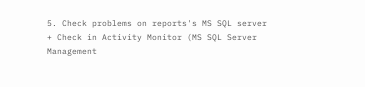5. Check problems on reports's MS SQL server
+ Check in Activity Monitor (MS SQL Server Management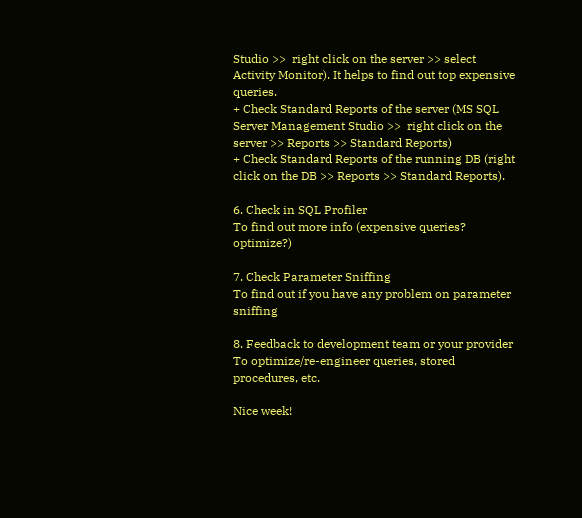Studio >>  right click on the server >> select Activity Monitor). It helps to find out top expensive queries.
+ Check Standard Reports of the server (MS SQL Server Management Studio >>  right click on the server >> Reports >> Standard Reports)
+ Check Standard Reports of the running DB (right click on the DB >> Reports >> Standard Reports).

6. Check in SQL Profiler
To find out more info (expensive queries? optimize?)

7. Check Parameter Sniffing
To find out if you have any problem on parameter sniffing

8. Feedback to development team or your provider
To optimize/re-engineer queries, stored procedures, etc.

Nice week!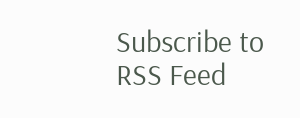Subscribe to RSS Feed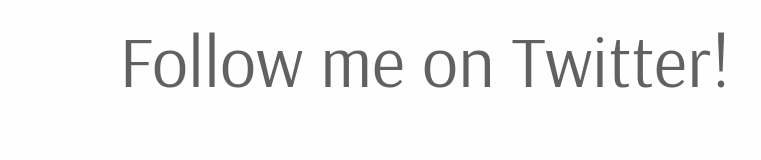Follow me on Twitter!